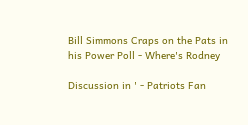Bill Simmons Craps on the Pats in his Power Poll - Where's Rodney

Discussion in ' - Patriots Fan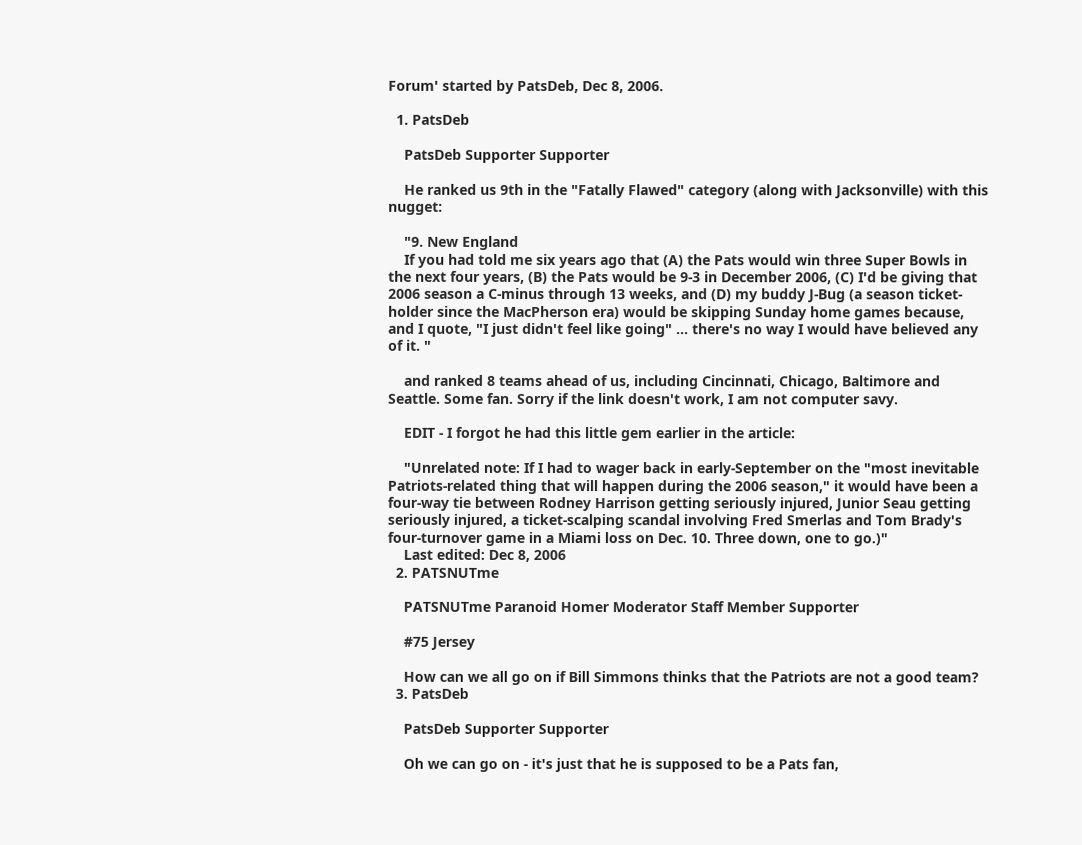Forum' started by PatsDeb, Dec 8, 2006.

  1. PatsDeb

    PatsDeb Supporter Supporter

    He ranked us 9th in the "Fatally Flawed" category (along with Jacksonville) with this nugget:

    "9. New England
    If you had told me six years ago that (A) the Pats would win three Super Bowls in the next four years, (B) the Pats would be 9-3 in December 2006, (C) I'd be giving that 2006 season a C-minus through 13 weeks, and (D) my buddy J-Bug (a season ticket-holder since the MacPherson era) would be skipping Sunday home games because, and I quote, "I just didn't feel like going" ... there's no way I would have believed any of it. "

    and ranked 8 teams ahead of us, including Cincinnati, Chicago, Baltimore and Seattle. Some fan. Sorry if the link doesn't work, I am not computer savy.

    EDIT - I forgot he had this little gem earlier in the article:

    "Unrelated note: If I had to wager back in early-September on the "most inevitable Patriots-related thing that will happen during the 2006 season," it would have been a four-way tie between Rodney Harrison getting seriously injured, Junior Seau getting seriously injured, a ticket-scalping scandal involving Fred Smerlas and Tom Brady's four-turnover game in a Miami loss on Dec. 10. Three down, one to go.)"
    Last edited: Dec 8, 2006
  2. PATSNUTme

    PATSNUTme Paranoid Homer Moderator Staff Member Supporter

    #75 Jersey

    How can we all go on if Bill Simmons thinks that the Patriots are not a good team?
  3. PatsDeb

    PatsDeb Supporter Supporter

    Oh we can go on - it's just that he is supposed to be a Pats fan,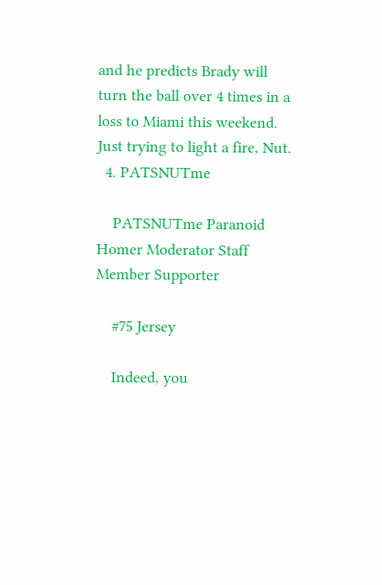and he predicts Brady will turn the ball over 4 times in a loss to Miami this weekend. Just trying to light a fire, Nut.
  4. PATSNUTme

    PATSNUTme Paranoid Homer Moderator Staff Member Supporter

    #75 Jersey

    Indeed, you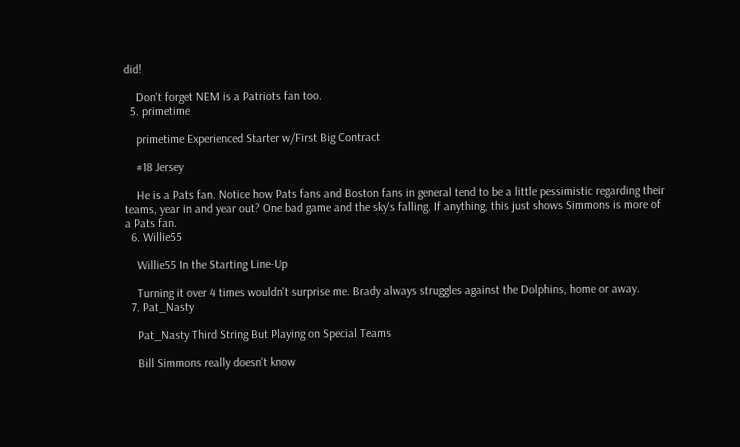did!

    Don't forget NEM is a Patriots fan too.
  5. primetime

    primetime Experienced Starter w/First Big Contract

    #18 Jersey

    He is a Pats fan. Notice how Pats fans and Boston fans in general tend to be a little pessimistic regarding their teams, year in and year out? One bad game and the sky's falling. If anything, this just shows Simmons is more of a Pats fan.
  6. Willie55

    Willie55 In the Starting Line-Up

    Turning it over 4 times wouldn't surprise me. Brady always struggles against the Dolphins, home or away.
  7. Pat_Nasty

    Pat_Nasty Third String But Playing on Special Teams

    Bill Simmons really doesn't know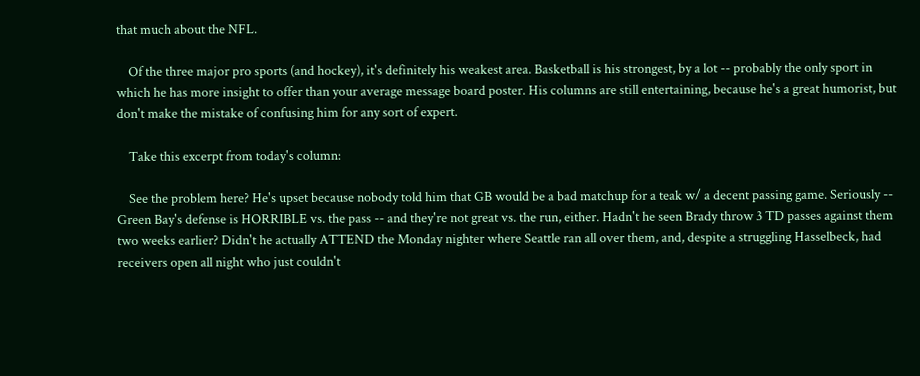that much about the NFL.

    Of the three major pro sports (and hockey), it's definitely his weakest area. Basketball is his strongest, by a lot -- probably the only sport in which he has more insight to offer than your average message board poster. His columns are still entertaining, because he's a great humorist, but don't make the mistake of confusing him for any sort of expert.

    Take this excerpt from today's column:

    See the problem here? He's upset because nobody told him that GB would be a bad matchup for a teak w/ a decent passing game. Seriously -- Green Bay's defense is HORRIBLE vs. the pass -- and they're not great vs. the run, either. Hadn't he seen Brady throw 3 TD passes against them two weeks earlier? Didn't he actually ATTEND the Monday nighter where Seattle ran all over them, and, despite a struggling Hasselbeck, had receivers open all night who just couldn't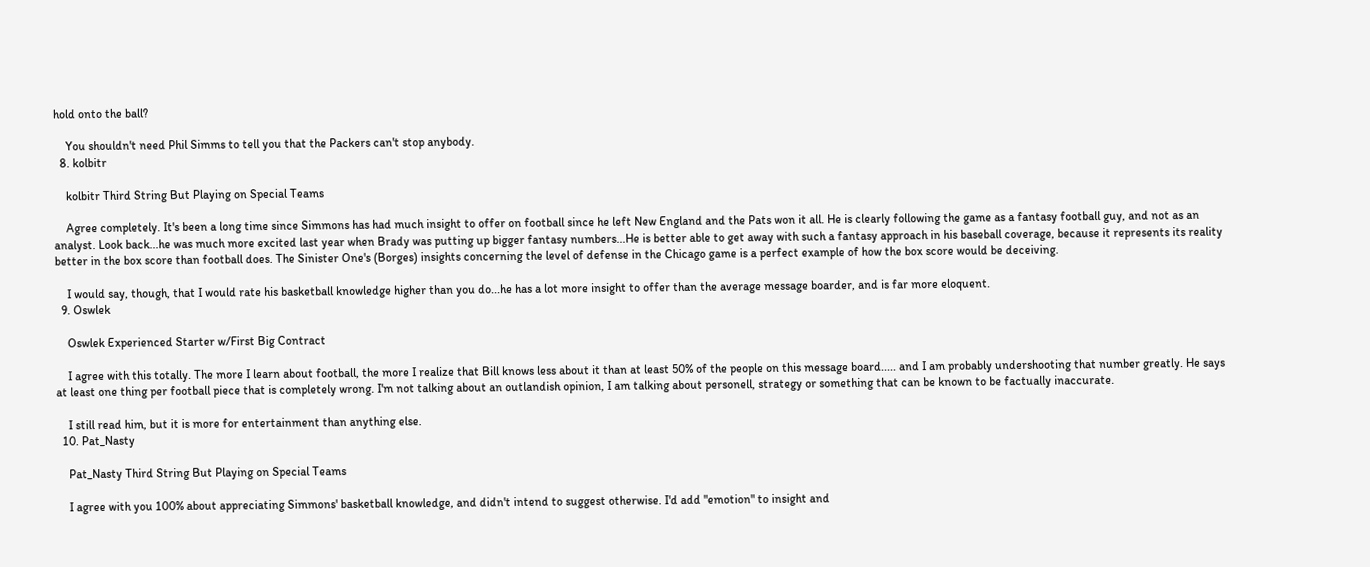hold onto the ball?

    You shouldn't need Phil Simms to tell you that the Packers can't stop anybody.
  8. kolbitr

    kolbitr Third String But Playing on Special Teams

    Agree completely. It's been a long time since Simmons has had much insight to offer on football since he left New England and the Pats won it all. He is clearly following the game as a fantasy football guy, and not as an analyst. Look back...he was much more excited last year when Brady was putting up bigger fantasy numbers...He is better able to get away with such a fantasy approach in his baseball coverage, because it represents its reality better in the box score than football does. The Sinister One's (Borges) insights concerning the level of defense in the Chicago game is a perfect example of how the box score would be deceiving.

    I would say, though, that I would rate his basketball knowledge higher than you do...he has a lot more insight to offer than the average message boarder, and is far more eloquent.
  9. Oswlek

    Oswlek Experienced Starter w/First Big Contract

    I agree with this totally. The more I learn about football, the more I realize that Bill knows less about it than at least 50% of the people on this message board..... and I am probably undershooting that number greatly. He says at least one thing per football piece that is completely wrong. I'm not talking about an outlandish opinion, I am talking about personell, strategy or something that can be known to be factually inaccurate.

    I still read him, but it is more for entertainment than anything else.
  10. Pat_Nasty

    Pat_Nasty Third String But Playing on Special Teams

    I agree with you 100% about appreciating Simmons' basketball knowledge, and didn't intend to suggest otherwise. I'd add "emotion" to insight and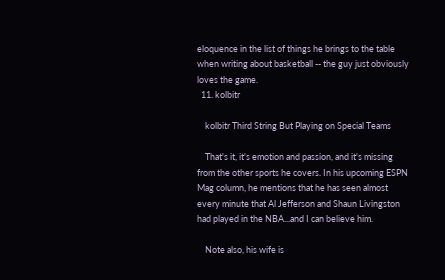eloquence in the list of things he brings to the table when writing about basketball -- the guy just obviously loves the game.
  11. kolbitr

    kolbitr Third String But Playing on Special Teams

    That's it, it's emotion and passion, and it's missing from the other sports he covers. In his upcoming ESPN Mag column, he mentions that he has seen almost every minute that Al Jefferson and Shaun Livingston had played in the NBA...and I can believe him.

    Note also, his wife is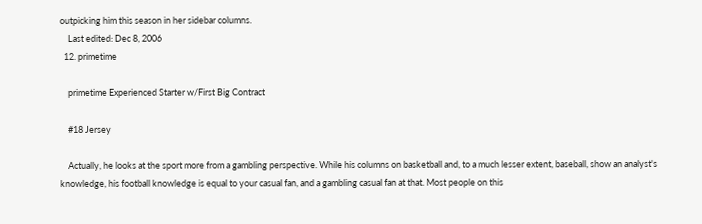outpicking him this season in her sidebar columns.
    Last edited: Dec 8, 2006
  12. primetime

    primetime Experienced Starter w/First Big Contract

    #18 Jersey

    Actually, he looks at the sport more from a gambling perspective. While his columns on basketball and, to a much lesser extent, baseball, show an analyst's knowledge, his football knowledge is equal to your casual fan, and a gambling casual fan at that. Most people on this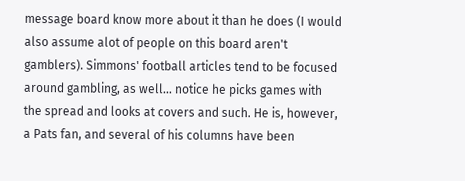message board know more about it than he does (I would also assume alot of people on this board aren't gamblers). Simmons' football articles tend to be focused around gambling, as well... notice he picks games with the spread and looks at covers and such. He is, however, a Pats fan, and several of his columns have been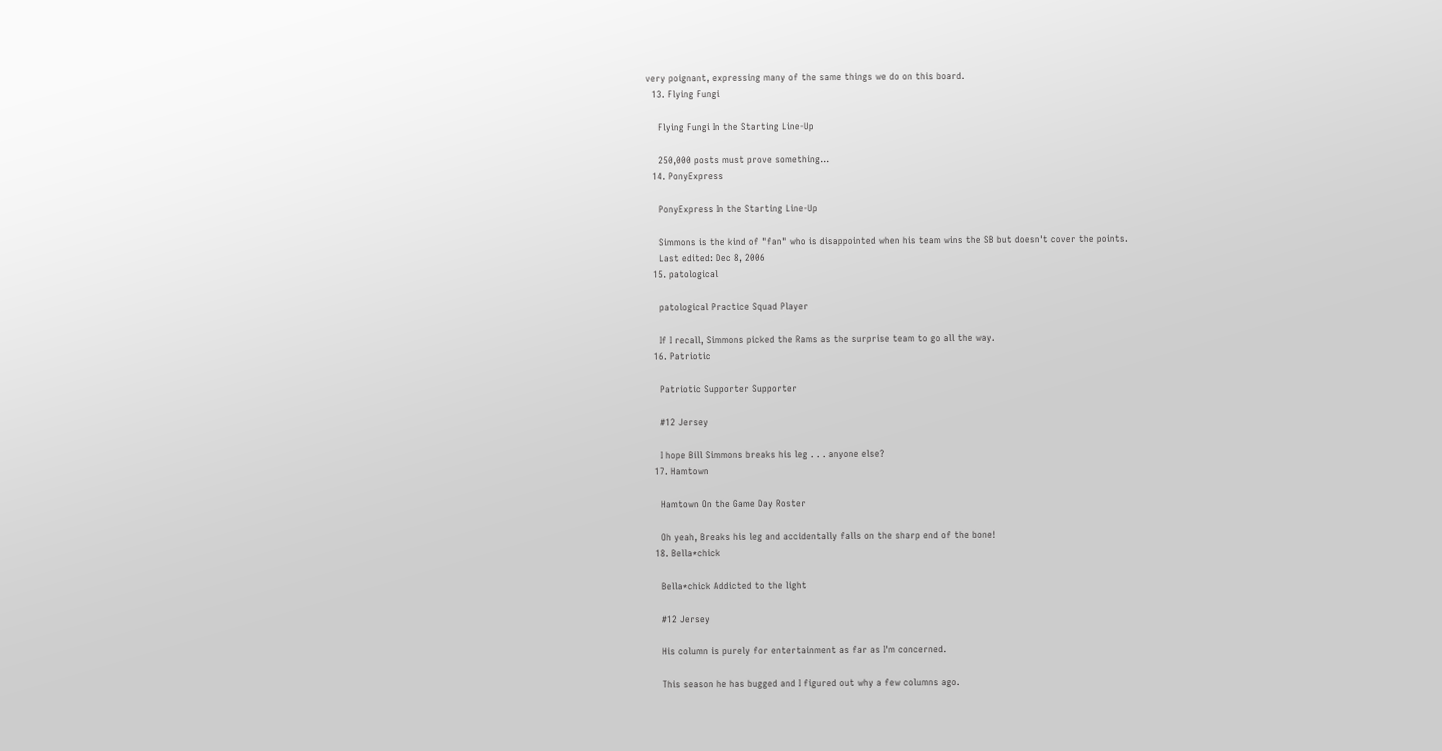very poignant, expressing many of the same things we do on this board.
  13. Flying Fungi

    Flying Fungi In the Starting Line-Up

    250,000 posts must prove something...
  14. PonyExpress

    PonyExpress In the Starting Line-Up

    Simmons is the kind of "fan" who is disappointed when his team wins the SB but doesn't cover the points.
    Last edited: Dec 8, 2006
  15. patological

    patological Practice Squad Player

    If I recall, Simmons picked the Rams as the surprise team to go all the way.
  16. Patriotic

    Patriotic Supporter Supporter

    #12 Jersey

    I hope Bill Simmons breaks his leg . . . anyone else?
  17. Hamtown

    Hamtown On the Game Day Roster

    Oh yeah, Breaks his leg and accidentally falls on the sharp end of the bone!
  18. Bella*chick

    Bella*chick Addicted to the light

    #12 Jersey

    His column is purely for entertainment as far as I'm concerned.

    This season he has bugged and I figured out why a few columns ago.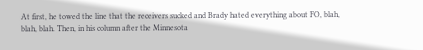At first, he towed the line that the receivers sucked and Brady hated everything about FO, blah, blah, blah. Then, in his column after the Minnesota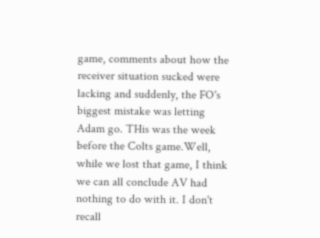game, comments about how the receiver situation sucked were lacking and suddenly, the FO's biggest mistake was letting Adam go. THis was the week before the Colts game.Well, while we lost that game, I think we can all conclude AV had nothing to do with it. I don't recall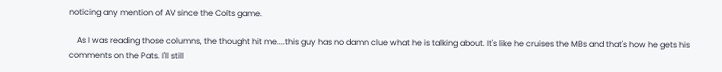noticing any mention of AV since the Colts game.

    As I was reading those columns, the thought hit me....this guy has no damn clue what he is talking about. It's like he cruises the MBs and that's how he gets his comments on the Pats. I'll still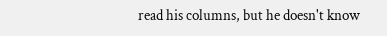read his columns, but he doesn't know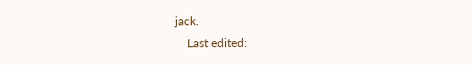jack.
    Last edited: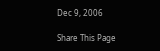Dec 9, 2006

Share This Page